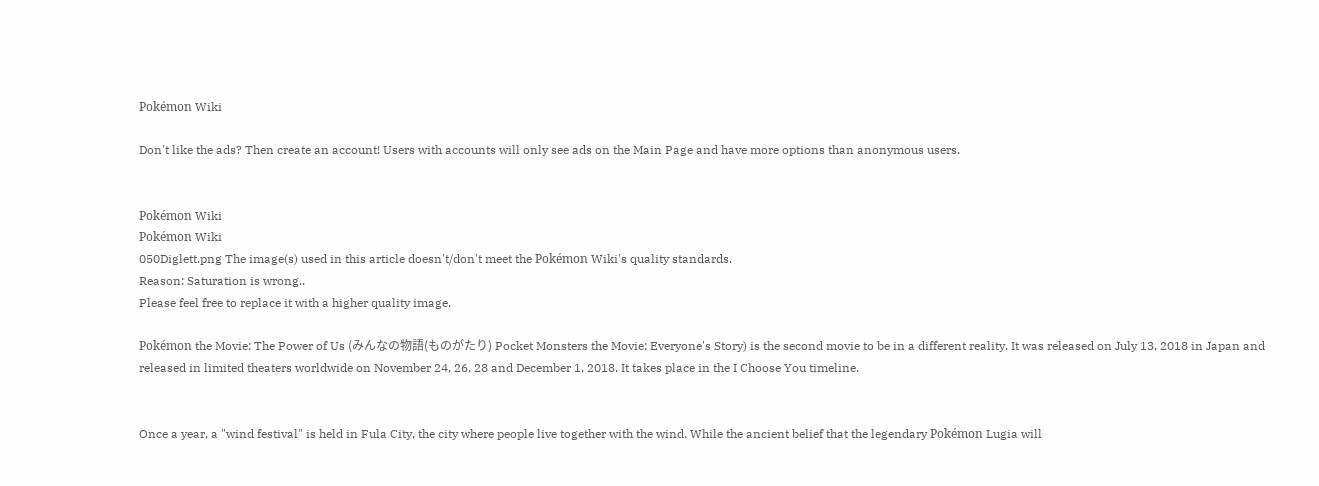Pokémon Wiki

Don't like the ads? Then create an account! Users with accounts will only see ads on the Main Page and have more options than anonymous users.


Pokémon Wiki
Pokémon Wiki
050Diglett.png The image(s) used in this article doesn't/don't meet the Pokémon Wiki's quality standards.
Reason: Saturation is wrong..
Please feel free to replace it with a higher quality image.

Pokémon the Movie: The Power of Us (みんなの物語(ものがたり) Pocket Monsters the Movie: Everyone's Story) is the second movie to be in a different reality. It was released on July 13, 2018 in Japan and released in limited theaters worldwide on November 24, 26, 28 and December 1, 2018. It takes place in the I Choose You timeline.


Once a year, a "wind festival" is held in Fula City, the city where people live together with the wind. While the ancient belief that the legendary Pokémon Lugia will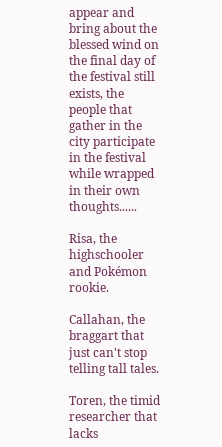appear and bring about the blessed wind on the final day of the festival still exists, the people that gather in the city participate in the festival while wrapped in their own thoughts......

Risa, the highschooler and Pokémon rookie.

Callahan, the braggart that just can't stop telling tall tales.

Toren, the timid researcher that lacks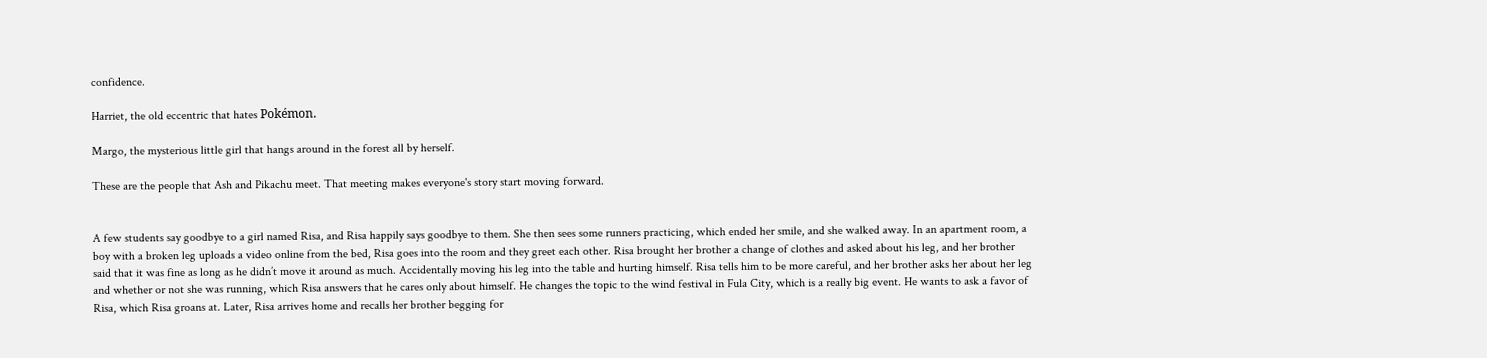confidence.

Harriet, the old eccentric that hates Pokémon.

Margo, the mysterious little girl that hangs around in the forest all by herself.

These are the people that Ash and Pikachu meet. That meeting makes everyone's story start moving forward.


A few students say goodbye to a girl named Risa, and Risa happily says goodbye to them. She then sees some runners practicing, which ended her smile, and she walked away. In an apartment room, a boy with a broken leg uploads a video online from the bed, Risa goes into the room and they greet each other. Risa brought her brother a change of clothes and asked about his leg, and her brother said that it was fine as long as he didn’t move it around as much. Accidentally moving his leg into the table and hurting himself. Risa tells him to be more careful, and her brother asks her about her leg and whether or not she was running, which Risa answers that he cares only about himself. He changes the topic to the wind festival in Fula City, which is a really big event. He wants to ask a favor of Risa, which Risa groans at. Later, Risa arrives home and recalls her brother begging for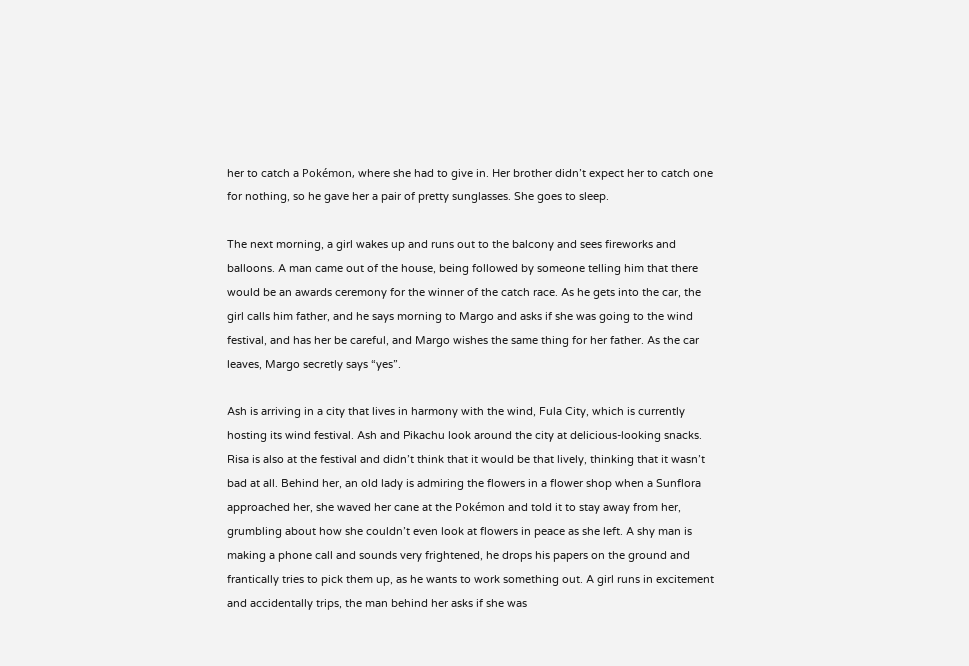her to catch a Pokémon, where she had to give in. Her brother didn’t expect her to catch one for nothing, so he gave her a pair of pretty sunglasses. She goes to sleep.

The next morning, a girl wakes up and runs out to the balcony and sees fireworks and balloons. A man came out of the house, being followed by someone telling him that there would be an awards ceremony for the winner of the catch race. As he gets into the car, the girl calls him father, and he says morning to Margo and asks if she was going to the wind festival, and has her be careful, and Margo wishes the same thing for her father. As the car leaves, Margo secretly says “yes”.

Ash is arriving in a city that lives in harmony with the wind, Fula City, which is currently hosting its wind festival. Ash and Pikachu look around the city at delicious-looking snacks. Risa is also at the festival and didn’t think that it would be that lively, thinking that it wasn’t bad at all. Behind her, an old lady is admiring the flowers in a flower shop when a Sunflora approached her, she waved her cane at the Pokémon and told it to stay away from her, grumbling about how she couldn’t even look at flowers in peace as she left. A shy man is making a phone call and sounds very frightened, he drops his papers on the ground and frantically tries to pick them up, as he wants to work something out. A girl runs in excitement and accidentally trips, the man behind her asks if she was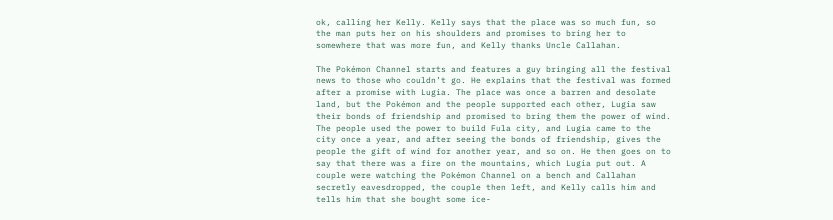ok, calling her Kelly. Kelly says that the place was so much fun, so the man puts her on his shoulders and promises to bring her to somewhere that was more fun, and Kelly thanks Uncle Callahan.

The Pokémon Channel starts and features a guy bringing all the festival news to those who couldn’t go. He explains that the festival was formed after a promise with Lugia. The place was once a barren and desolate land, but the Pokémon and the people supported each other, Lugia saw their bonds of friendship and promised to bring them the power of wind. The people used the power to build Fula city, and Lugia came to the city once a year, and after seeing the bonds of friendship, gives the people the gift of wind for another year, and so on. He then goes on to say that there was a fire on the mountains, which Lugia put out. A couple were watching the Pokémon Channel on a bench and Callahan secretly eavesdropped, the couple then left, and Kelly calls him and tells him that she bought some ice-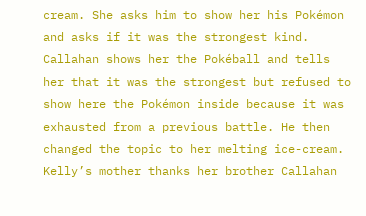cream. She asks him to show her his Pokémon and asks if it was the strongest kind. Callahan shows her the Pokéball and tells her that it was the strongest but refused to show here the Pokémon inside because it was exhausted from a previous battle. He then changed the topic to her melting ice-cream. Kelly’s mother thanks her brother Callahan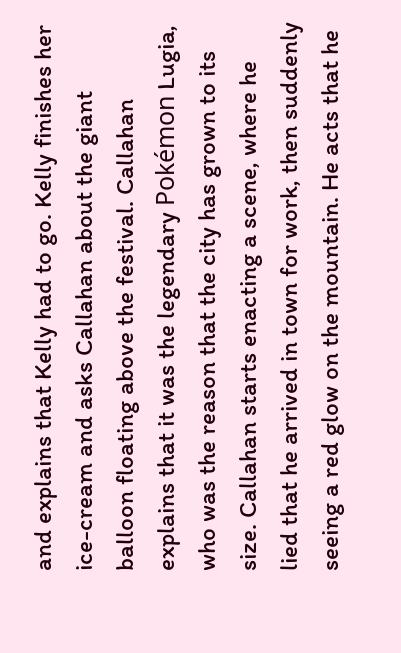and explains that Kelly had to go. Kelly finishes her ice-cream and asks Callahan about the giant balloon floating above the festival. Callahan explains that it was the legendary Pokémon Lugia, who was the reason that the city has grown to its size. Callahan starts enacting a scene, where he lied that he arrived in town for work, then suddenly seeing a red glow on the mountain. He acts that he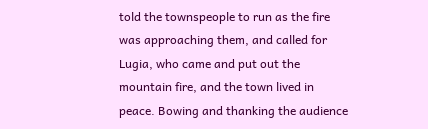told the townspeople to run as the fire was approaching them, and called for Lugia, who came and put out the mountain fire, and the town lived in peace. Bowing and thanking the audience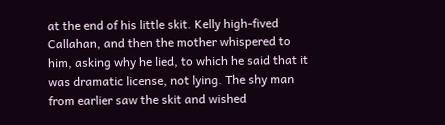at the end of his little skit. Kelly high-fived Callahan, and then the mother whispered to him, asking why he lied, to which he said that it was dramatic license, not lying. The shy man from earlier saw the skit and wished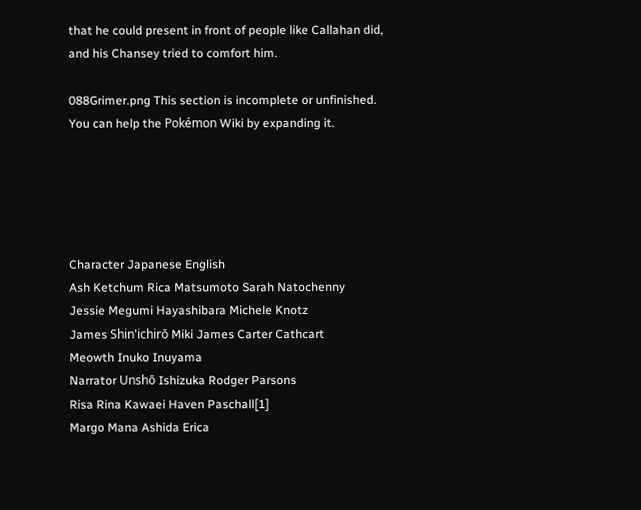that he could present in front of people like Callahan did, and his Chansey tried to comfort him.

088Grimer.png This section is incomplete or unfinished.
You can help the Pokémon Wiki by expanding it.





Character Japanese English
Ash Ketchum Rica Matsumoto Sarah Natochenny
Jessie Megumi Hayashibara Michele Knotz
James Shin'ichirō Miki James Carter Cathcart
Meowth Inuko Inuyama
Narrator Unshō Ishizuka Rodger Parsons
Risa Rina Kawaei Haven Paschall[1]
Margo Mana Ashida Erica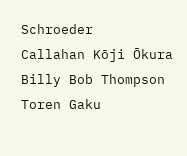Schroeder
Callahan Kōji Ōkura Billy Bob Thompson
Toren Gaku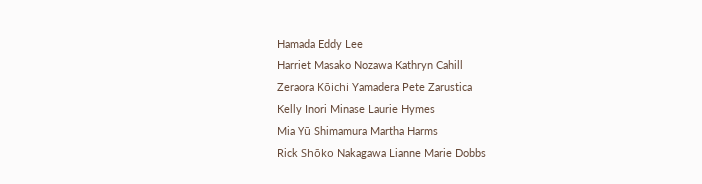Hamada Eddy Lee
Harriet Masako Nozawa Kathryn Cahill
Zeraora Kōichi Yamadera Pete Zarustica
Kelly Inori Minase Laurie Hymes
Mia Yū Shimamura Martha Harms
Rick Shōko Nakagawa Lianne Marie Dobbs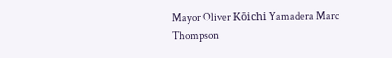Mayor Oliver Kōichi Yamadera Marc Thompson